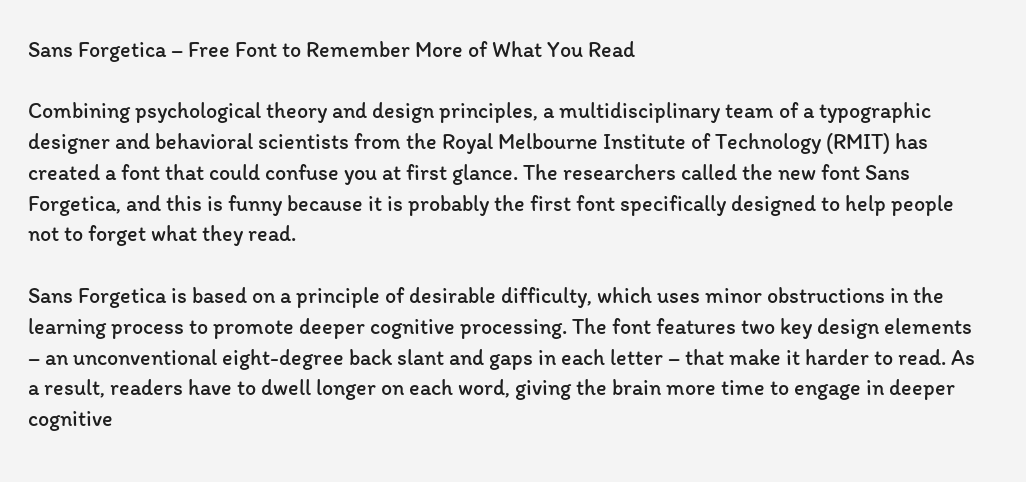Sans Forgetica – Free Font to Remember More of What You Read

Combining psychological theory and design principles, a multidisciplinary team of a typographic designer and behavioral scientists from the Royal Melbourne Institute of Technology (RMIT) has created a font that could confuse you at first glance. The researchers called the new font Sans Forgetica, and this is funny because it is probably the first font specifically designed to help people not to forget what they read.

Sans Forgetica is based on a principle of desirable difficulty, which uses minor obstructions in the learning process to promote deeper cognitive processing. The font features two key design elements – an unconventional eight-degree back slant and gaps in each letter – that make it harder to read. As a result, readers have to dwell longer on each word, giving the brain more time to engage in deeper cognitive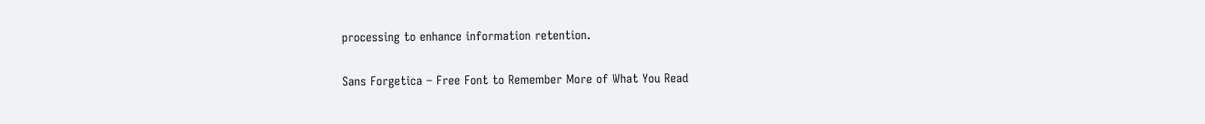processing to enhance information retention.

Sans Forgetica – Free Font to Remember More of What You Read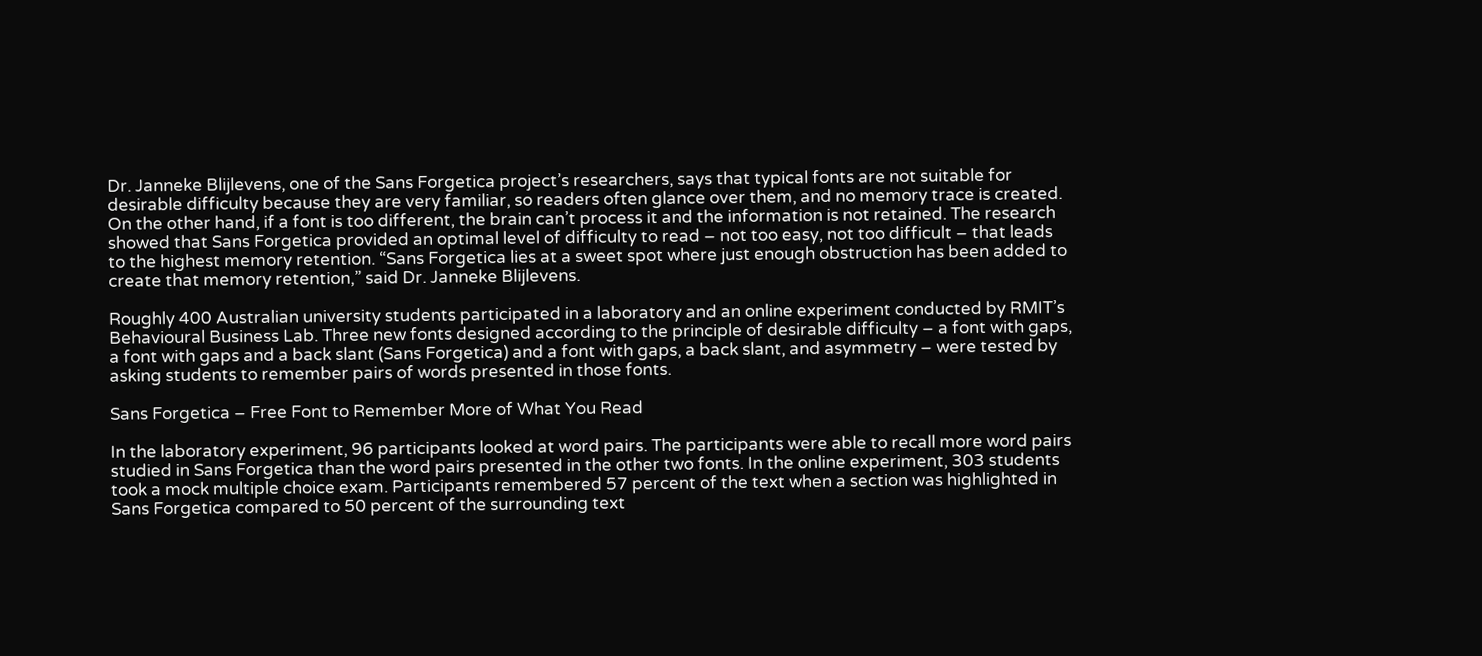Dr. Janneke Blijlevens, one of the Sans Forgetica project’s researchers, says that typical fonts are not suitable for desirable difficulty because they are very familiar, so readers often glance over them, and no memory trace is created. On the other hand, if a font is too different, the brain can’t process it and the information is not retained. The research showed that Sans Forgetica provided an optimal level of difficulty to read – not too easy, not too difficult – that leads to the highest memory retention. “Sans Forgetica lies at a sweet spot where just enough obstruction has been added to create that memory retention,” said Dr. Janneke Blijlevens.

Roughly 400 Australian university students participated in a laboratory and an online experiment conducted by RMIT’s Behavioural Business Lab. Three new fonts designed according to the principle of desirable difficulty – a font with gaps, a font with gaps and a back slant (Sans Forgetica) and a font with gaps, a back slant, and asymmetry – were tested by asking students to remember pairs of words presented in those fonts.

Sans Forgetica – Free Font to Remember More of What You Read

In the laboratory experiment, 96 participants looked at word pairs. The participants were able to recall more word pairs studied in Sans Forgetica than the word pairs presented in the other two fonts. In the online experiment, 303 students took a mock multiple choice exam. Participants remembered 57 percent of the text when a section was highlighted in Sans Forgetica compared to 50 percent of the surrounding text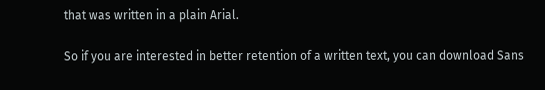that was written in a plain Arial.

So if you are interested in better retention of a written text, you can download Sans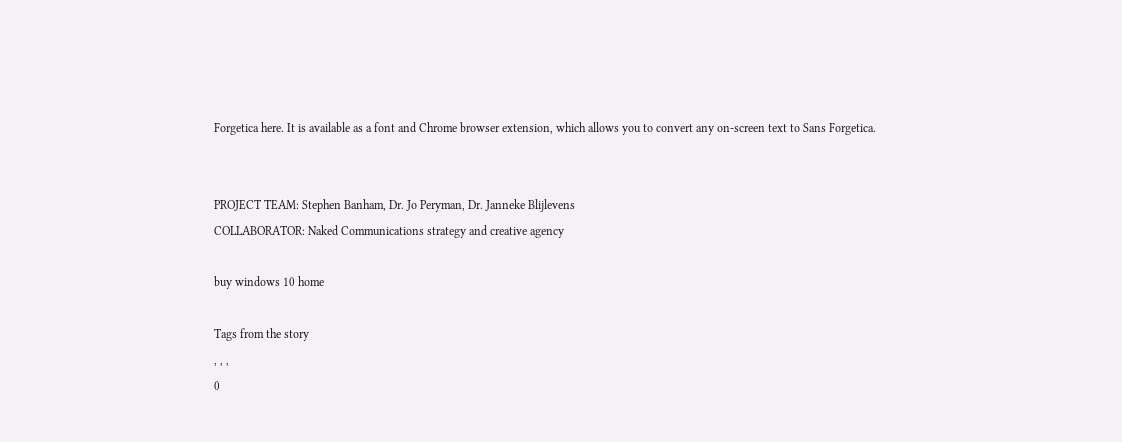Forgetica here. It is available as a font and Chrome browser extension, which allows you to convert any on-screen text to Sans Forgetica.


PROJECT TEAM: Stephen Banham, Dr. Jo Peryman, Dr. Janneke Blijlevens
COLLABORATOR: Naked Communications strategy and creative agency

buy windows 10 home

Tags from the story
, , ,
0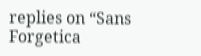replies on “Sans Forgetica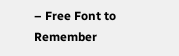– Free Font to Remember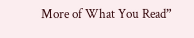More of What You Read”